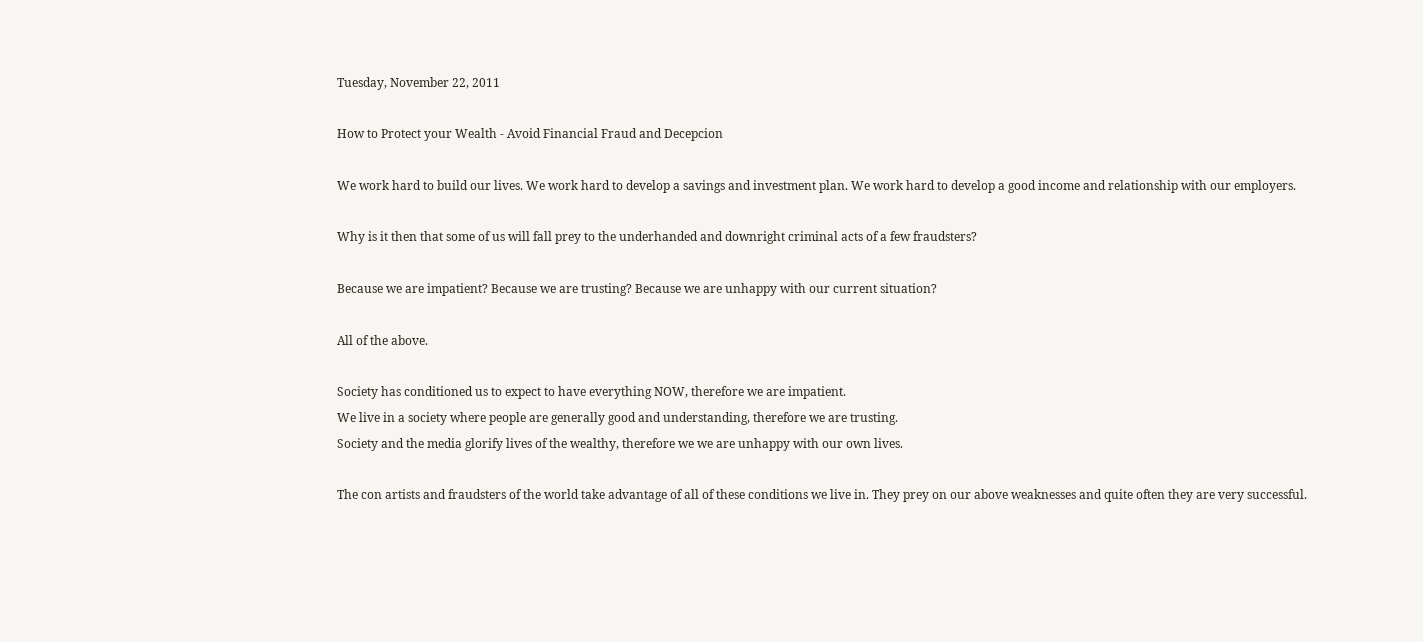Tuesday, November 22, 2011

How to Protect your Wealth - Avoid Financial Fraud and Decepcion

We work hard to build our lives. We work hard to develop a savings and investment plan. We work hard to develop a good income and relationship with our employers.

Why is it then that some of us will fall prey to the underhanded and downright criminal acts of a few fraudsters?

Because we are impatient? Because we are trusting? Because we are unhappy with our current situation?

All of the above.

Society has conditioned us to expect to have everything NOW, therefore we are impatient.
We live in a society where people are generally good and understanding, therefore we are trusting.
Society and the media glorify lives of the wealthy, therefore we we are unhappy with our own lives.

The con artists and fraudsters of the world take advantage of all of these conditions we live in. They prey on our above weaknesses and quite often they are very successful.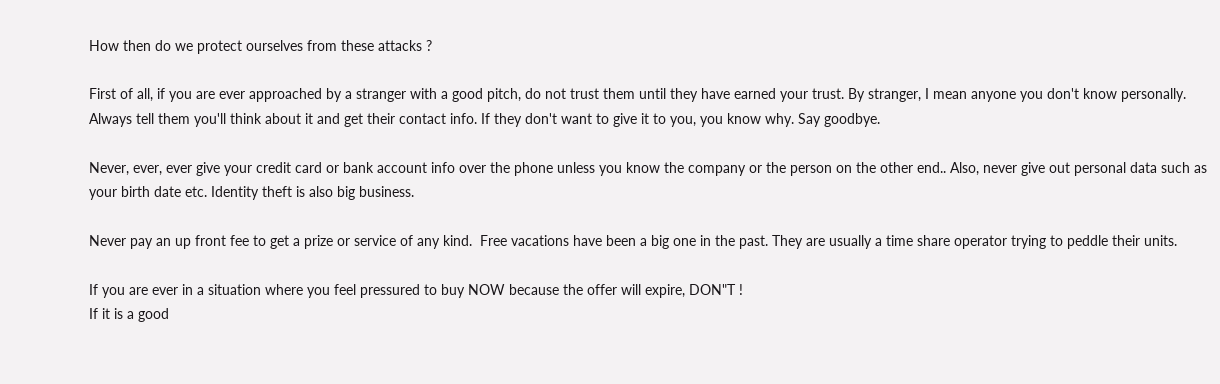How then do we protect ourselves from these attacks ?

First of all, if you are ever approached by a stranger with a good pitch, do not trust them until they have earned your trust. By stranger, I mean anyone you don't know personally. Always tell them you'll think about it and get their contact info. If they don't want to give it to you, you know why. Say goodbye.

Never, ever, ever give your credit card or bank account info over the phone unless you know the company or the person on the other end.. Also, never give out personal data such as your birth date etc. Identity theft is also big business.

Never pay an up front fee to get a prize or service of any kind.  Free vacations have been a big one in the past. They are usually a time share operator trying to peddle their units.

If you are ever in a situation where you feel pressured to buy NOW because the offer will expire, DON"T !
If it is a good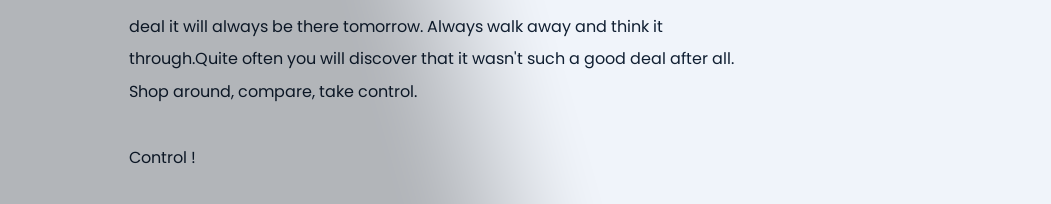deal it will always be there tomorrow. Always walk away and think it through.Quite often you will discover that it wasn't such a good deal after all. Shop around, compare, take control.

Control !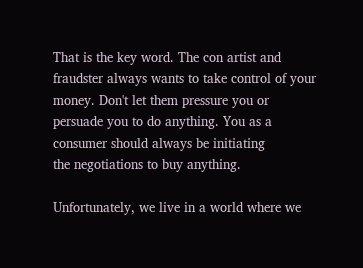That is the key word. The con artist and fraudster always wants to take control of your money. Don't let them pressure you or persuade you to do anything. You as a consumer should always be initiating
the negotiations to buy anything.

Unfortunately, we live in a world where we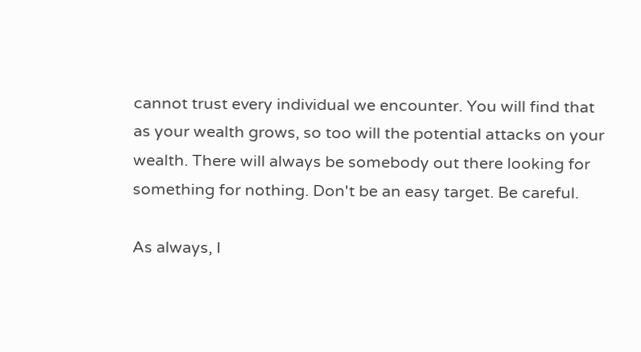cannot trust every individual we encounter. You will find that as your wealth grows, so too will the potential attacks on your wealth. There will always be somebody out there looking for something for nothing. Don't be an easy target. Be careful.

As always, I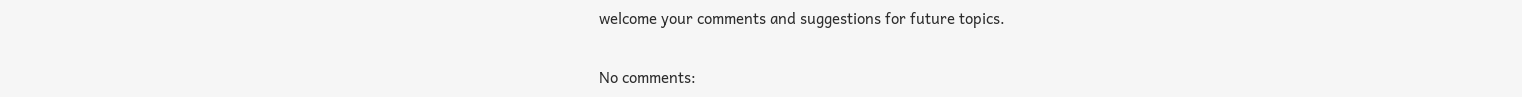welcome your comments and suggestions for future topics.

No comments: